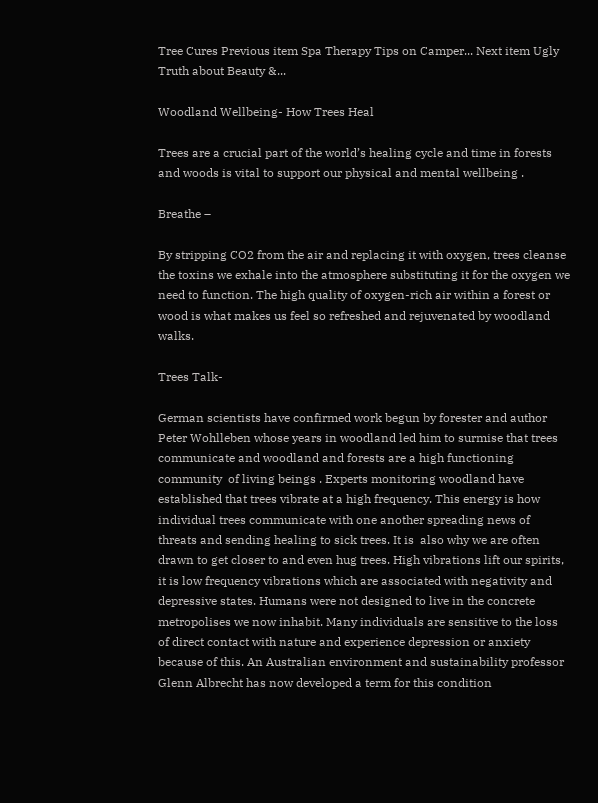Tree Cures Previous item Spa Therapy Tips on Camper... Next item Ugly Truth about Beauty &...

Woodland Wellbeing- How Trees Heal

Trees are a crucial part of the world’s healing cycle and time in forests and woods is vital to support our physical and mental wellbeing .

Breathe –

By stripping CO2 from the air and replacing it with oxygen, trees cleanse the toxins we exhale into the atmosphere substituting it for the oxygen we need to function. The high quality of oxygen-rich air within a forest or wood is what makes us feel so refreshed and rejuvenated by woodland walks.

Trees Talk-

German scientists have confirmed work begun by forester and author Peter Wohlleben whose years in woodland led him to surmise that trees communicate and woodland and forests are a high functioning community  of living beings . Experts monitoring woodland have established that trees vibrate at a high frequency. This energy is how individual trees communicate with one another spreading news of threats and sending healing to sick trees. It is  also why we are often drawn to get closer to and even hug trees. High vibrations lift our spirits, it is low frequency vibrations which are associated with negativity and depressive states. Humans were not designed to live in the concrete metropolises we now inhabit. Many individuals are sensitive to the loss of direct contact with nature and experience depression or anxiety because of this. An Australian environment and sustainability professor Glenn Albrecht has now developed a term for this condition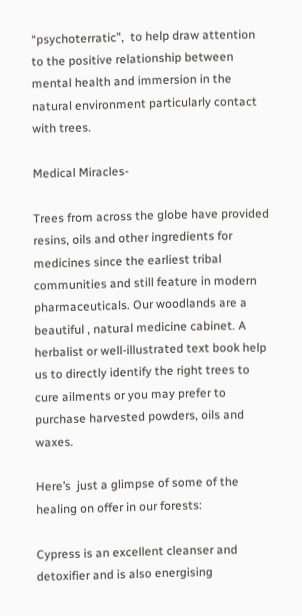“psychoterratic”,  to help draw attention to the positive relationship between mental health and immersion in the natural environment particularly contact with trees.

Medical Miracles-

Trees from across the globe have provided resins, oils and other ingredients for medicines since the earliest tribal communities and still feature in modern pharmaceuticals. Our woodlands are a beautiful , natural medicine cabinet. A herbalist or well-illustrated text book help us to directly identify the right trees to cure ailments or you may prefer to purchase harvested powders, oils and waxes.

Here’s  just a glimpse of some of the healing on offer in our forests:

Cypress is an excellent cleanser and detoxifier and is also energising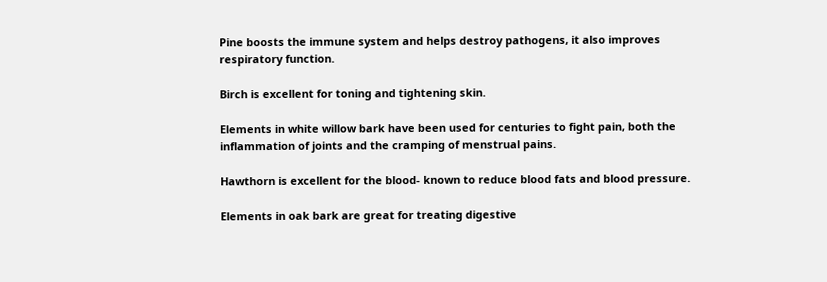Pine boosts the immune system and helps destroy pathogens, it also improves respiratory function.

Birch is excellent for toning and tightening skin.

Elements in white willow bark have been used for centuries to fight pain, both the inflammation of joints and the cramping of menstrual pains.

Hawthorn is excellent for the blood- known to reduce blood fats and blood pressure.

Elements in oak bark are great for treating digestive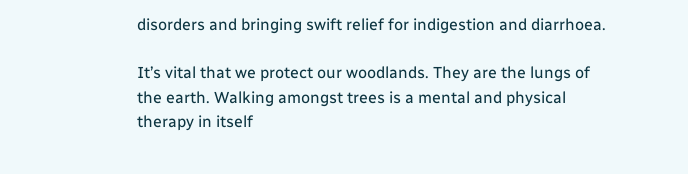disorders and bringing swift relief for indigestion and diarrhoea.

It’s vital that we protect our woodlands. They are the lungs of the earth. Walking amongst trees is a mental and physical therapy in itself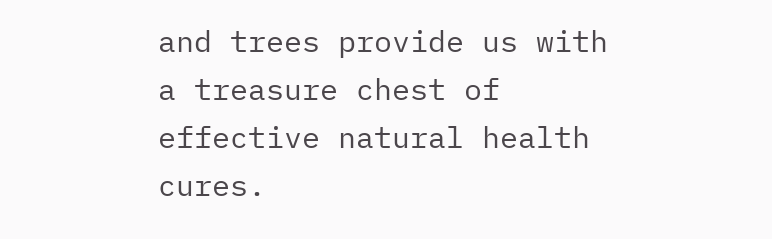and trees provide us with a treasure chest of effective natural health cures.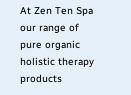At Zen Ten Spa our range of pure organic holistic therapy products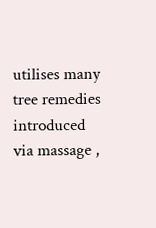utilises many tree remedies introduced via massage ,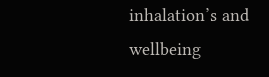inhalation’s and wellbeing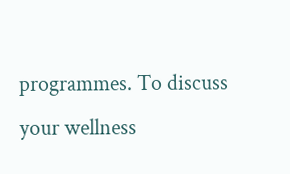programmes. To discuss your wellness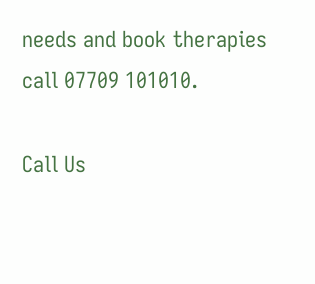needs and book therapies call 07709 101010.

Call Us